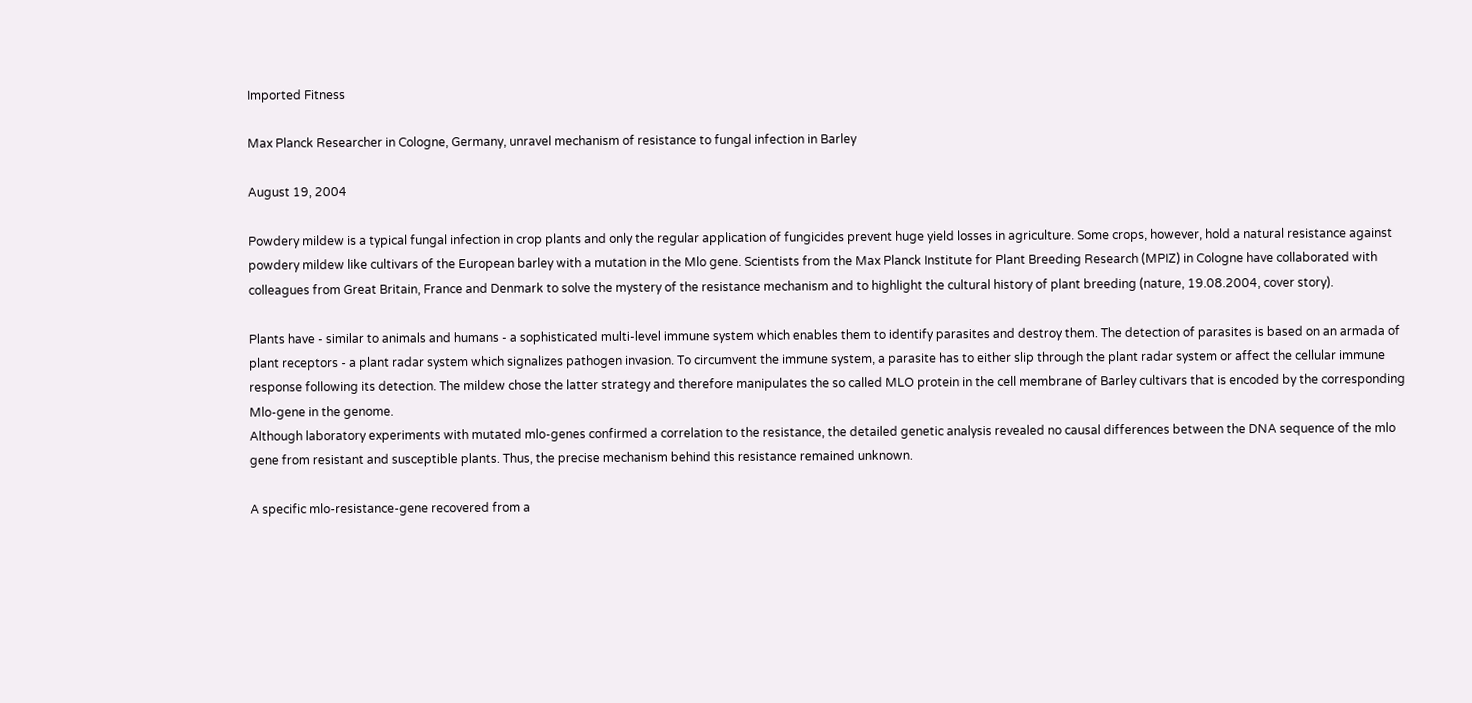Imported Fitness

Max Planck Researcher in Cologne, Germany, unravel mechanism of resistance to fungal infection in Barley

August 19, 2004

Powdery mildew is a typical fungal infection in crop plants and only the regular application of fungicides prevent huge yield losses in agriculture. Some crops, however, hold a natural resistance against powdery mildew like cultivars of the European barley with a mutation in the Mlo gene. Scientists from the Max Planck Institute for Plant Breeding Research (MPIZ) in Cologne have collaborated with colleagues from Great Britain, France and Denmark to solve the mystery of the resistance mechanism and to highlight the cultural history of plant breeding (nature, 19.08.2004, cover story).

Plants have - similar to animals and humans - a sophisticated multi-level immune system which enables them to identify parasites and destroy them. The detection of parasites is based on an armada of plant receptors - a plant radar system which signalizes pathogen invasion. To circumvent the immune system, a parasite has to either slip through the plant radar system or affect the cellular immune response following its detection. The mildew chose the latter strategy and therefore manipulates the so called MLO protein in the cell membrane of Barley cultivars that is encoded by the corresponding Mlo-gene in the genome.
Although laboratory experiments with mutated mlo-genes confirmed a correlation to the resistance, the detailed genetic analysis revealed no causal differences between the DNA sequence of the mlo gene from resistant and susceptible plants. Thus, the precise mechanism behind this resistance remained unknown.

A specific mlo-resistance-gene recovered from a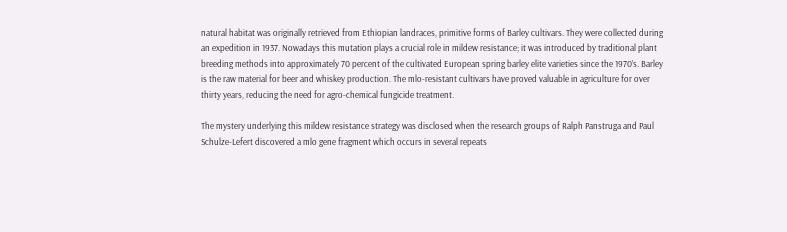natural habitat was originally retrieved from Ethiopian landraces, primitive forms of Barley cultivars. They were collected during an expedition in 1937. Nowadays this mutation plays a crucial role in mildew resistance; it was introduced by traditional plant breeding methods into approximately 70 percent of the cultivated European spring barley elite varieties since the 1970’s. Barley is the raw material for beer and whiskey production. The mlo-resistant cultivars have proved valuable in agriculture for over thirty years, reducing the need for agro-chemical fungicide treatment.

The mystery underlying this mildew resistance strategy was disclosed when the research groups of Ralph Panstruga and Paul Schulze-Lefert discovered a mlo gene fragment which occurs in several repeats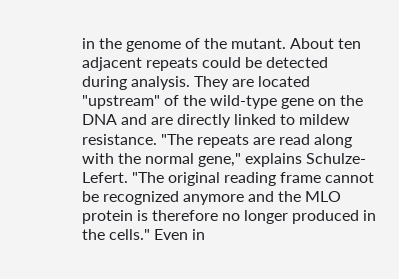in the genome of the mutant. About ten adjacent repeats could be detected during analysis. They are located "upstream" of the wild-type gene on the DNA and are directly linked to mildew resistance. "The repeats are read along with the normal gene," explains Schulze-Lefert. "The original reading frame cannot be recognized anymore and the MLO protein is therefore no longer produced in the cells." Even in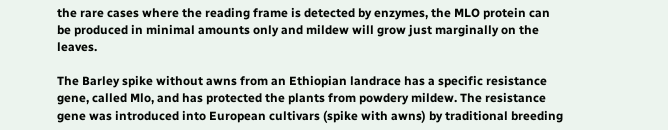the rare cases where the reading frame is detected by enzymes, the MLO protein can be produced in minimal amounts only and mildew will grow just marginally on the leaves.

The Barley spike without awns from an Ethiopian landrace has a specific resistance gene, called Mlo, and has protected the plants from powdery mildew. The resistance gene was introduced into European cultivars (spike with awns) by traditional breeding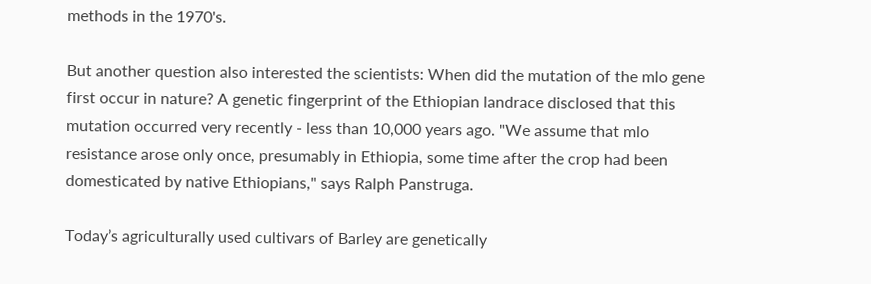methods in the 1970's.

But another question also interested the scientists: When did the mutation of the mlo gene first occur in nature? A genetic fingerprint of the Ethiopian landrace disclosed that this mutation occurred very recently - less than 10,000 years ago. "We assume that mlo resistance arose only once, presumably in Ethiopia, some time after the crop had been domesticated by native Ethiopians," says Ralph Panstruga.

Today’s agriculturally used cultivars of Barley are genetically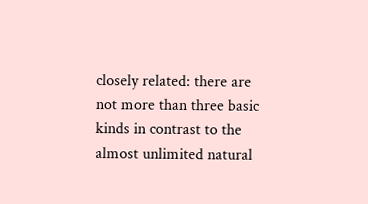closely related: there are not more than three basic kinds in contrast to the almost unlimited natural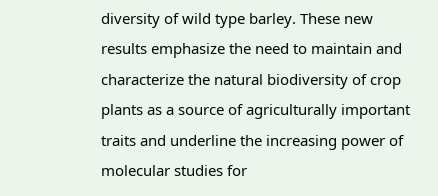diversity of wild type barley. These new results emphasize the need to maintain and characterize the natural biodiversity of crop plants as a source of agriculturally important traits and underline the increasing power of molecular studies for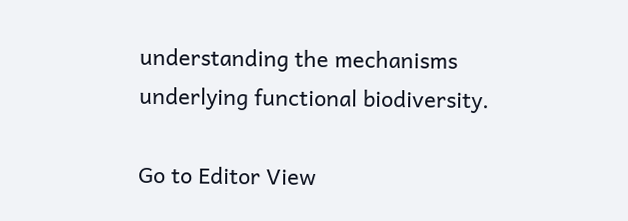understanding the mechanisms underlying functional biodiversity.

Go to Editor View